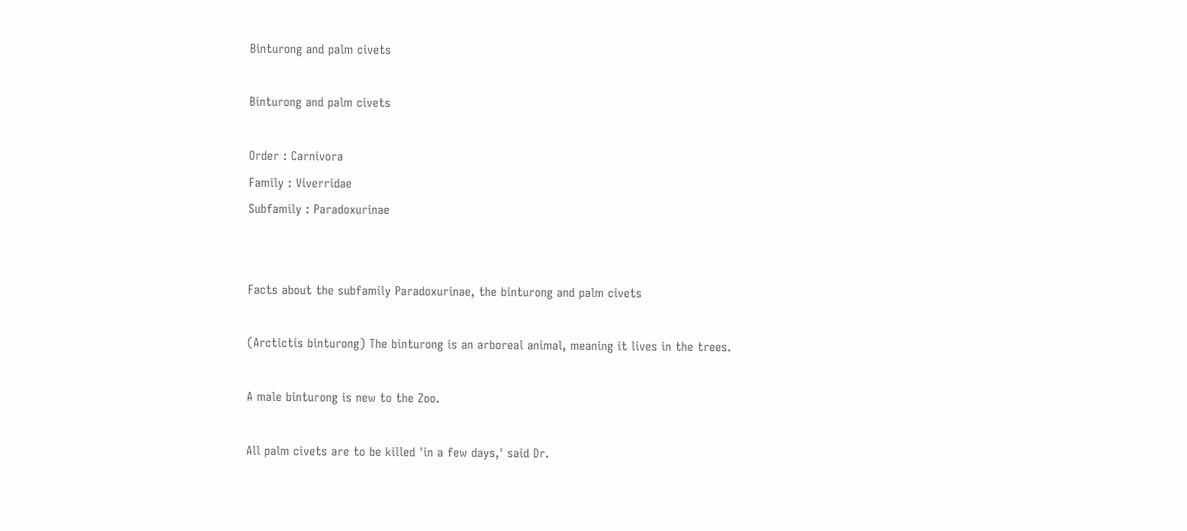Binturong and palm civets

Binturong and palm civets

Order : Carnivora
Family : Viverridae
Subfamily : Paradoxurinae


Facts about the subfamily Paradoxurinae, the binturong and palm civets

(Arctictis binturong) The binturong is an arboreal animal, meaning it lives in the trees.

A male binturong is new to the Zoo.

All palm civets are to be killed 'in a few days,' said Dr.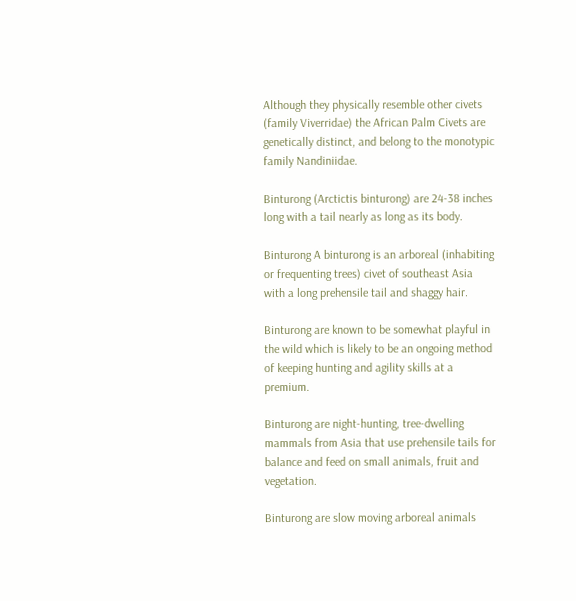Although they physically resemble other civets (family Viverridae) the African Palm Civets are genetically distinct, and belong to the monotypic family Nandiniidae.

Binturong (Arctictis binturong) are 24-38 inches long with a tail nearly as long as its body.

Binturong A binturong is an arboreal (inhabiting or frequenting trees) civet of southeast Asia with a long prehensile tail and shaggy hair.

Binturong are known to be somewhat playful in the wild which is likely to be an ongoing method of keeping hunting and agility skills at a premium.

Binturong are night-hunting, tree-dwelling mammals from Asia that use prehensile tails for balance and feed on small animals, fruit and vegetation.

Binturong are slow moving arboreal animals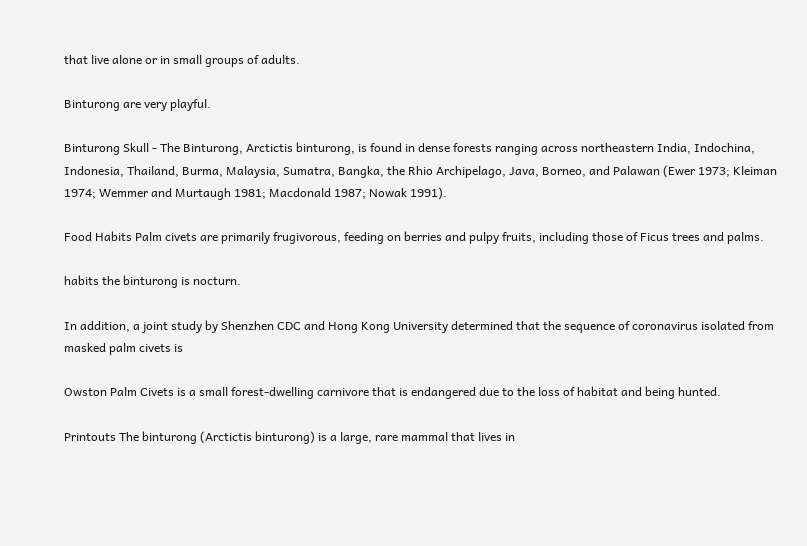that live alone or in small groups of adults.

Binturong are very playful.

Binturong Skull - The Binturong, Arctictis binturong, is found in dense forests ranging across northeastern India, Indochina, Indonesia, Thailand, Burma, Malaysia, Sumatra, Bangka, the Rhio Archipelago, Java, Borneo, and Palawan (Ewer 1973; Kleiman 1974; Wemmer and Murtaugh 1981; Macdonald 1987; Nowak 1991).

Food Habits Palm civets are primarily frugivorous, feeding on berries and pulpy fruits, including those of Ficus trees and palms.

habits the binturong is nocturn.

In addition, a joint study by Shenzhen CDC and Hong Kong University determined that the sequence of coronavirus isolated from masked palm civets is

Owston Palm Civets is a small forest-dwelling carnivore that is endangered due to the loss of habitat and being hunted.

Printouts The binturong (Arctictis binturong) is a large, rare mammal that lives in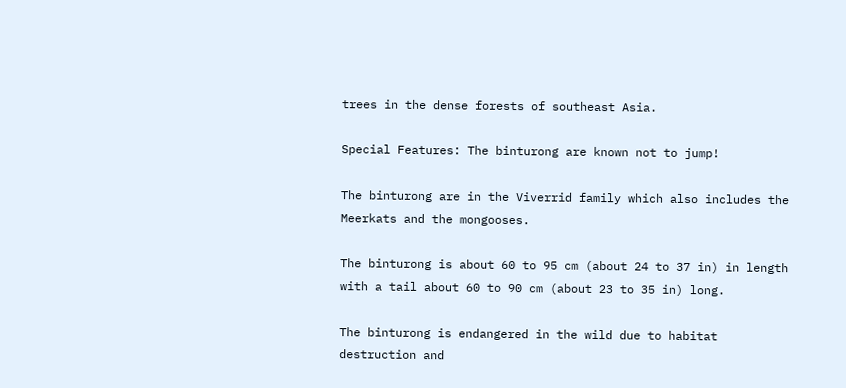trees in the dense forests of southeast Asia.

Special Features: The binturong are known not to jump!

The binturong are in the Viverrid family which also includes the Meerkats and the mongooses.

The binturong is about 60 to 95 cm (about 24 to 37 in) in length with a tail about 60 to 90 cm (about 23 to 35 in) long.

The binturong is endangered in the wild due to habitat destruction and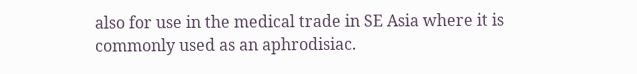also for use in the medical trade in SE Asia where it is commonly used as an aphrodisiac.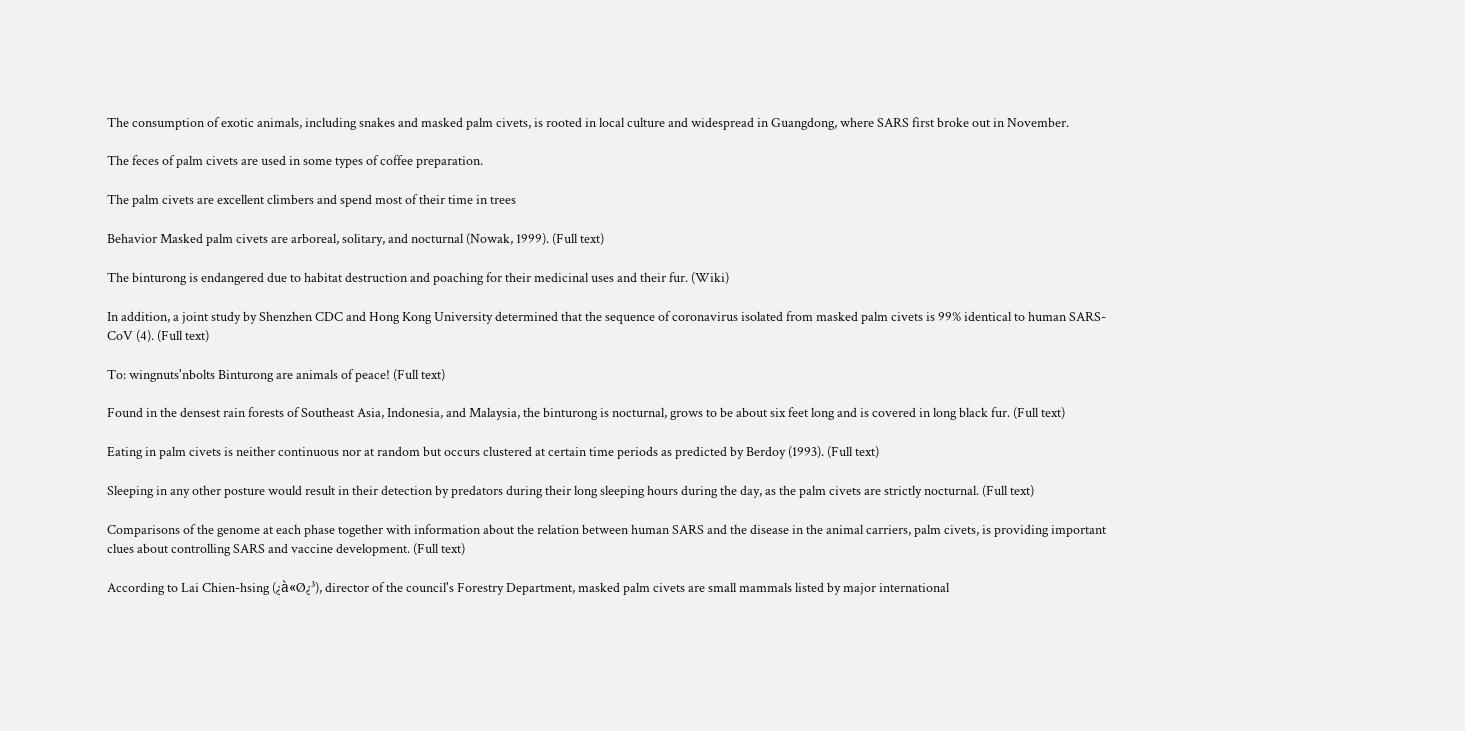The consumption of exotic animals, including snakes and masked palm civets, is rooted in local culture and widespread in Guangdong, where SARS first broke out in November.

The feces of palm civets are used in some types of coffee preparation.

The palm civets are excellent climbers and spend most of their time in trees

Behavior Masked palm civets are arboreal, solitary, and nocturnal (Nowak, 1999). (Full text)

The binturong is endangered due to habitat destruction and poaching for their medicinal uses and their fur. (Wiki)

In addition, a joint study by Shenzhen CDC and Hong Kong University determined that the sequence of coronavirus isolated from masked palm civets is 99% identical to human SARS-CoV (4). (Full text)

To: wingnuts'nbolts Binturong are animals of peace! (Full text)

Found in the densest rain forests of Southeast Asia, Indonesia, and Malaysia, the binturong is nocturnal, grows to be about six feet long and is covered in long black fur. (Full text)

Eating in palm civets is neither continuous nor at random but occurs clustered at certain time periods as predicted by Berdoy (1993). (Full text)

Sleeping in any other posture would result in their detection by predators during their long sleeping hours during the day, as the palm civets are strictly nocturnal. (Full text)

Comparisons of the genome at each phase together with information about the relation between human SARS and the disease in the animal carriers, palm civets, is providing important clues about controlling SARS and vaccine development. (Full text)

According to Lai Chien-hsing (¿à«Ø¿³), director of the council's Forestry Department, masked palm civets are small mammals listed by major international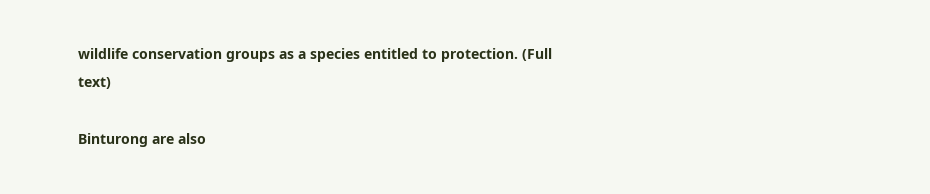wildlife conservation groups as a species entitled to protection. (Full text)

Binturong are also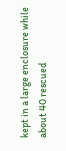kept in a large enclosure while about 40 rescued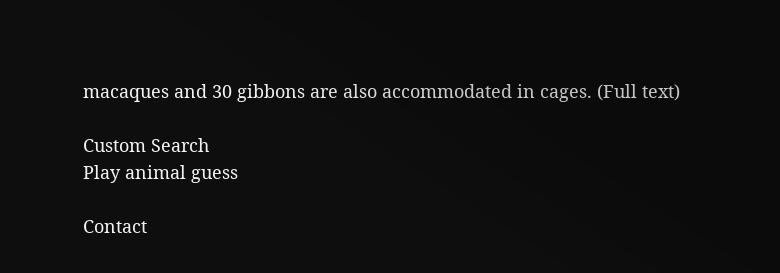macaques and 30 gibbons are also accommodated in cages. (Full text)

Custom Search
Play animal guess

Contact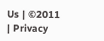Us | ©2011 | Privacy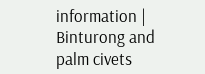information | Binturong and palm civets